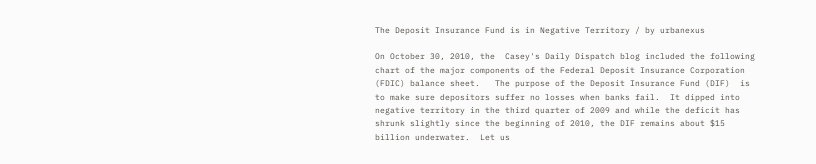The Deposit Insurance Fund is in Negative Territory / by urbanexus

On October 30, 2010, the  Casey's Daily Dispatch blog included the following chart of the major components of the Federal Deposit Insurance Corporation (FDIC) balance sheet.   The purpose of the Deposit Insurance Fund (DIF)  is to make sure depositors suffer no losses when banks fail.  It dipped into negative territory in the third quarter of 2009 and while the deficit has shrunk slightly since the beginning of 2010, the DIF remains about $15 billion underwater.  Let us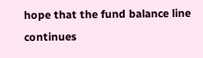hope that the fund balance line continues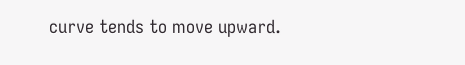curve tends to move upward.